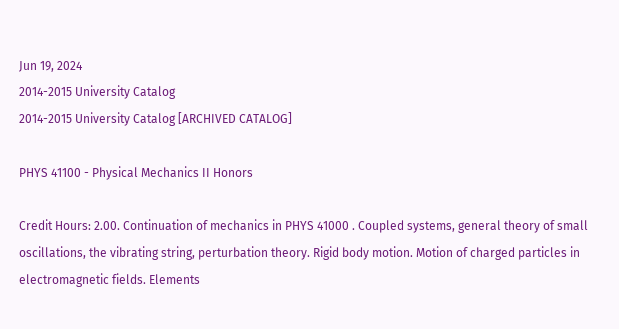Jun 19, 2024
2014-2015 University Catalog
2014-2015 University Catalog [ARCHIVED CATALOG]

PHYS 41100 - Physical Mechanics II Honors

Credit Hours: 2.00. Continuation of mechanics in PHYS 41000 . Coupled systems, general theory of small oscillations, the vibrating string, perturbation theory. Rigid body motion. Motion of charged particles in electromagnetic fields. Elements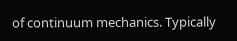of continuum mechanics. Typically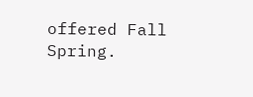offered Fall Spring.